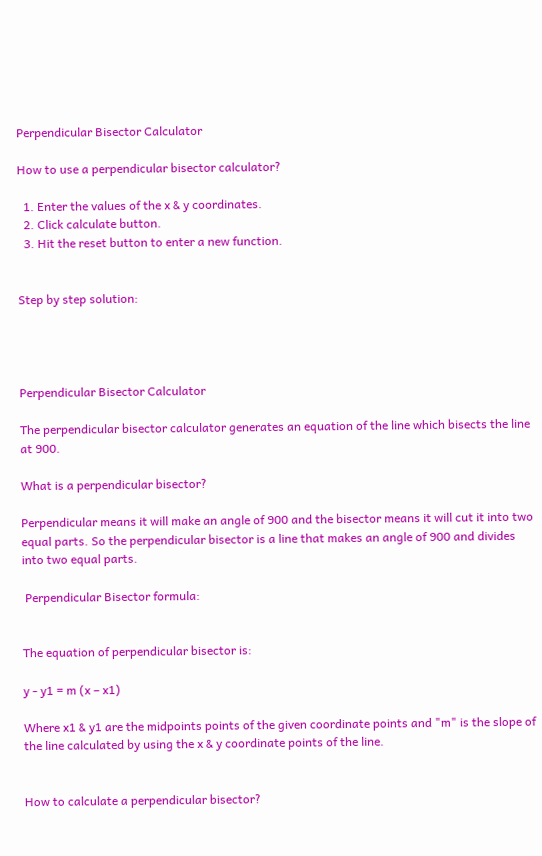Perpendicular Bisector Calculator

How to use a perpendicular bisector calculator?

  1. Enter the values of the x & y coordinates.
  2. Click calculate button.
  3. Hit the reset button to enter a new function.


Step by step solution:




Perpendicular Bisector Calculator

The perpendicular bisector calculator generates an equation of the line which bisects the line at 900.

What is a perpendicular bisector?

Perpendicular means it will make an angle of 900 and the bisector means it will cut it into two equal parts. So the perpendicular bisector is a line that makes an angle of 900 and divides into two equal parts.

 Perpendicular Bisector formula:


The equation of perpendicular bisector is:

y - y1 = m (x – x1)

Where x1 & y1 are the midpoints points of the given coordinate points and "m" is the slope of the line calculated by using the x & y coordinate points of the line.


How to calculate a perpendicular bisector?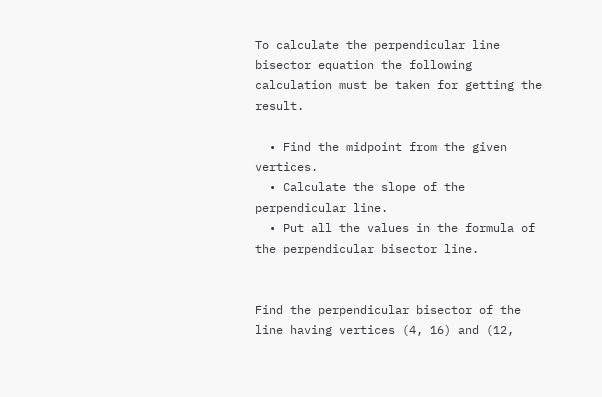To calculate the perpendicular line bisector equation the following calculation must be taken for getting the result.

  • Find the midpoint from the given vertices.
  • Calculate the slope of the perpendicular line.
  • Put all the values in the formula of the perpendicular bisector line.


Find the perpendicular bisector of the line having vertices (4, 16) and (12,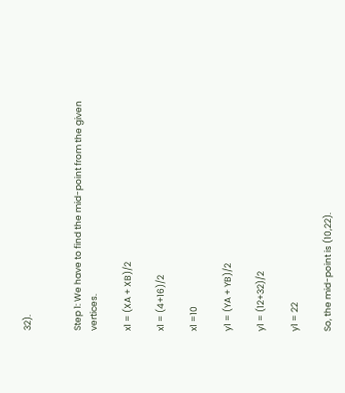32).


Step 1: We have to find the mid-point from the given vertices.

x1 = (XA + XB)/2

x1 = (4+16)/2

x1 =10

y1 = (YA + YB)/2

y1 = (12+32)/2

y1 = 22

So, the mid-point is (10,22).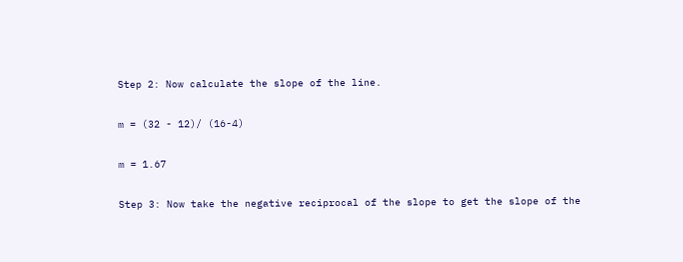Step 2: Now calculate the slope of the line.

m = (32 - 12)/ (16-4)

m = 1.67

Step 3: Now take the negative reciprocal of the slope to get the slope of the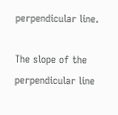perpendicular line.

The slope of the perpendicular line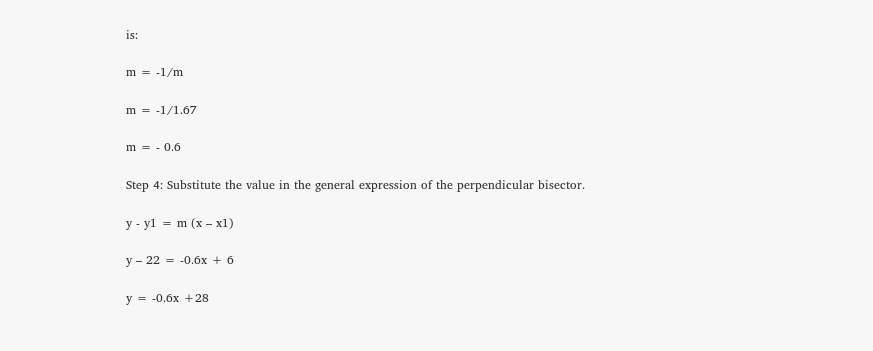is:

m = -1/m

m = -1/1.67

m = - 0.6

Step 4: Substitute the value in the general expression of the perpendicular bisector.

y - y1 = m (x – x1)

y – 22 = -0.6x + 6

y = -0.6x +28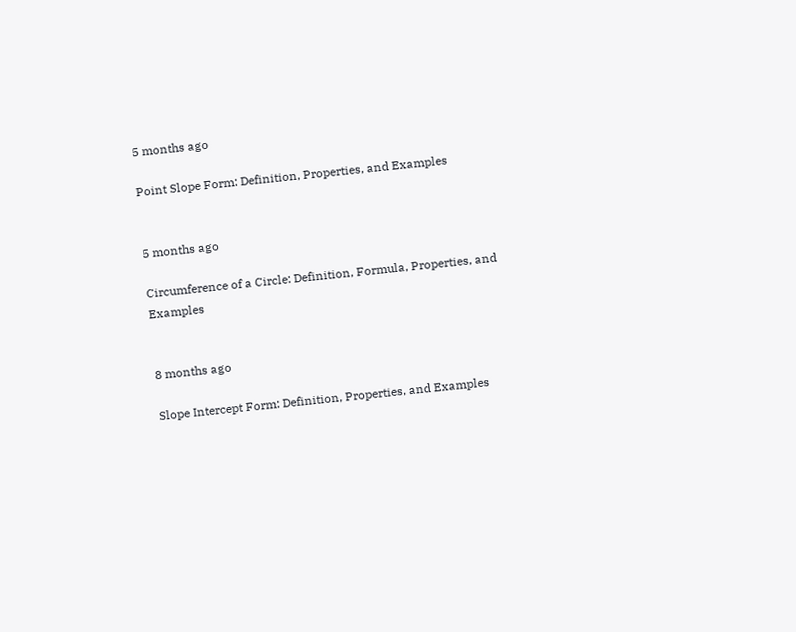5 months ago

Point Slope Form: Definition, Properties, and Examples


5 months ago

Circumference of a Circle: Definition, Formula, Properties, and Examples


8 months ago

Slope Intercept Form: Definition, Properties, and Examples